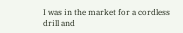I was in the market for a cordless drill and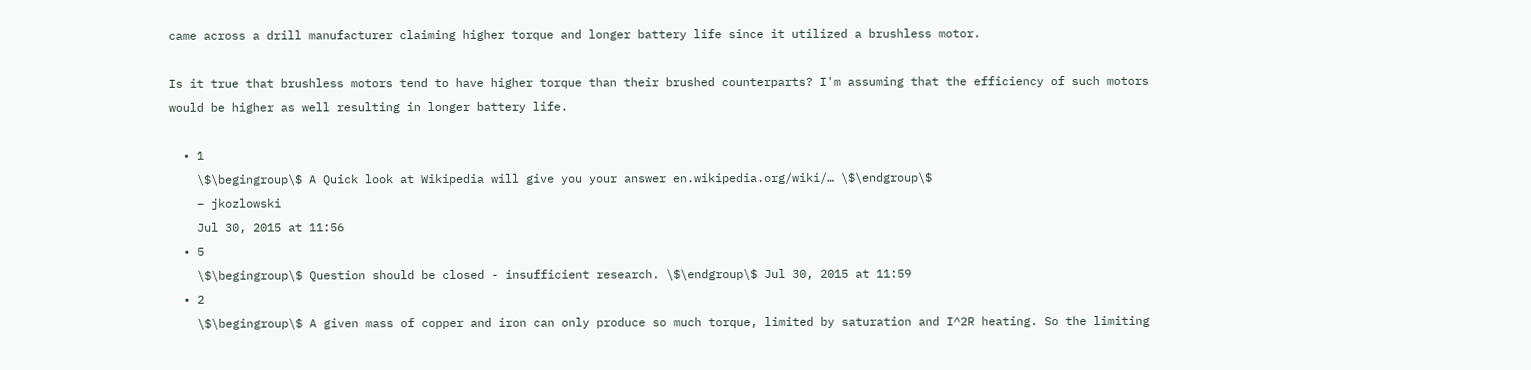came across a drill manufacturer claiming higher torque and longer battery life since it utilized a brushless motor.

Is it true that brushless motors tend to have higher torque than their brushed counterparts? I'm assuming that the efficiency of such motors would be higher as well resulting in longer battery life.

  • 1
    \$\begingroup\$ A Quick look at Wikipedia will give you your answer en.wikipedia.org/wiki/… \$\endgroup\$
    – jkozlowski
    Jul 30, 2015 at 11:56
  • 5
    \$\begingroup\$ Question should be closed - insufficient research. \$\endgroup\$ Jul 30, 2015 at 11:59
  • 2
    \$\begingroup\$ A given mass of copper and iron can only produce so much torque, limited by saturation and I^2R heating. So the limiting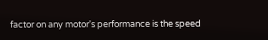factor on any motor's performance is the speed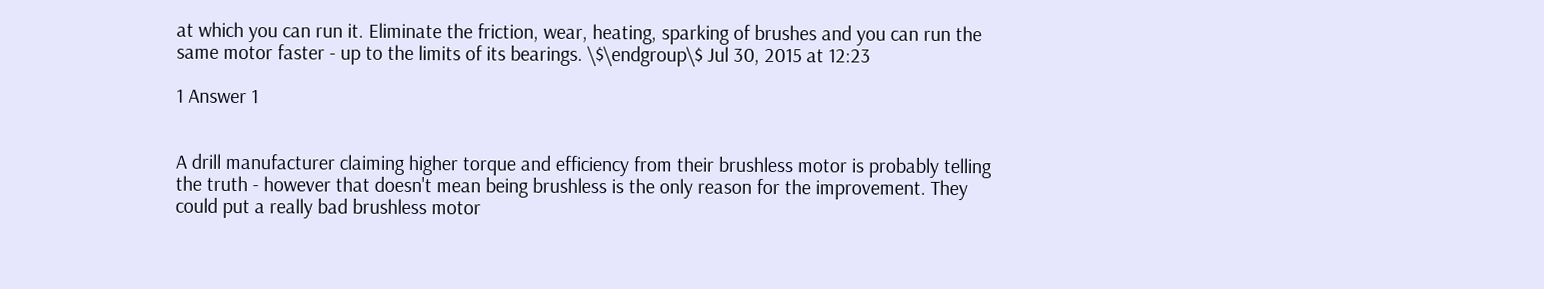at which you can run it. Eliminate the friction, wear, heating, sparking of brushes and you can run the same motor faster - up to the limits of its bearings. \$\endgroup\$ Jul 30, 2015 at 12:23

1 Answer 1


A drill manufacturer claiming higher torque and efficiency from their brushless motor is probably telling the truth - however that doesn't mean being brushless is the only reason for the improvement. They could put a really bad brushless motor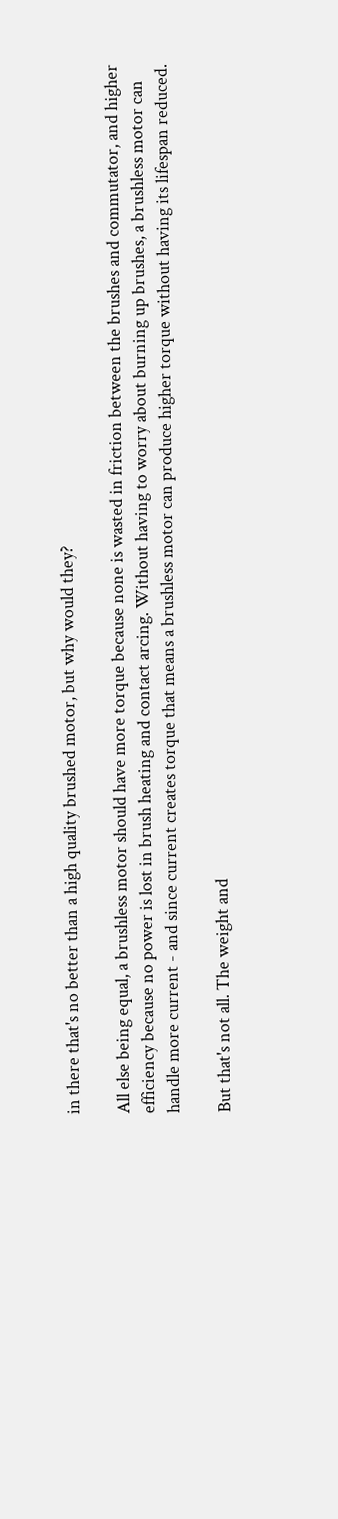in there that's no better than a high quality brushed motor, but why would they?

All else being equal, a brushless motor should have more torque because none is wasted in friction between the brushes and commutator, and higher efficiency because no power is lost in brush heating and contact arcing. Without having to worry about burning up brushes, a brushless motor can handle more current - and since current creates torque that means a brushless motor can produce higher torque without having its lifespan reduced.

But that's not all. The weight and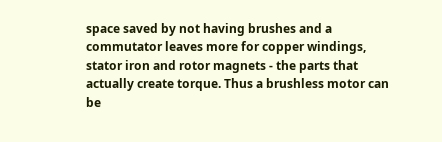space saved by not having brushes and a commutator leaves more for copper windings, stator iron and rotor magnets - the parts that actually create torque. Thus a brushless motor can be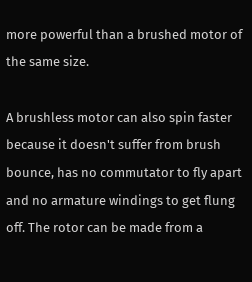more powerful than a brushed motor of the same size.

A brushless motor can also spin faster because it doesn't suffer from brush bounce, has no commutator to fly apart and no armature windings to get flung off. The rotor can be made from a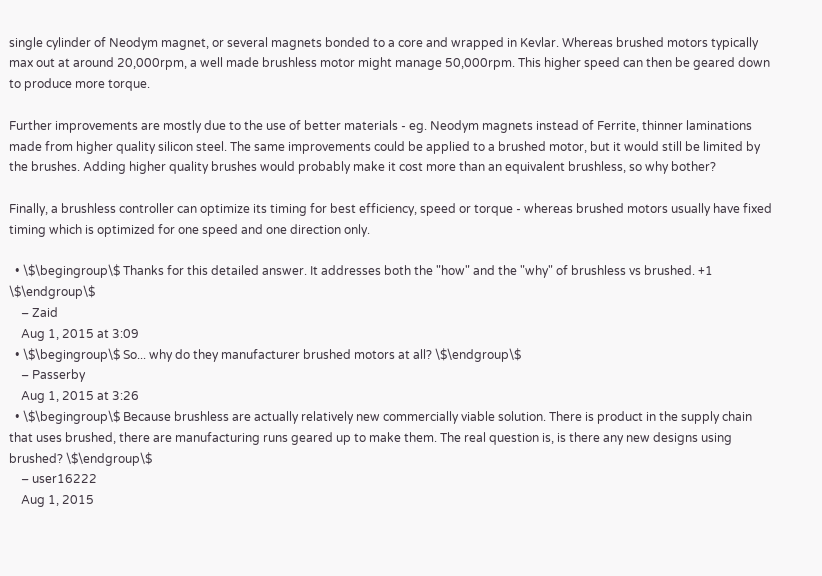single cylinder of Neodym magnet, or several magnets bonded to a core and wrapped in Kevlar. Whereas brushed motors typically max out at around 20,000rpm, a well made brushless motor might manage 50,000rpm. This higher speed can then be geared down to produce more torque.

Further improvements are mostly due to the use of better materials - eg. Neodym magnets instead of Ferrite, thinner laminations made from higher quality silicon steel. The same improvements could be applied to a brushed motor, but it would still be limited by the brushes. Adding higher quality brushes would probably make it cost more than an equivalent brushless, so why bother?

Finally, a brushless controller can optimize its timing for best efficiency, speed or torque - whereas brushed motors usually have fixed timing which is optimized for one speed and one direction only.

  • \$\begingroup\$ Thanks for this detailed answer. It addresses both the "how" and the "why" of brushless vs brushed. +1 \$\endgroup\$
    – Zaid
    Aug 1, 2015 at 3:09
  • \$\begingroup\$ So... why do they manufacturer brushed motors at all? \$\endgroup\$
    – Passerby
    Aug 1, 2015 at 3:26
  • \$\begingroup\$ Because brushless are actually relatively new commercially viable solution. There is product in the supply chain that uses brushed, there are manufacturing runs geared up to make them. The real question is, is there any new designs using brushed? \$\endgroup\$
    – user16222
    Aug 1, 2015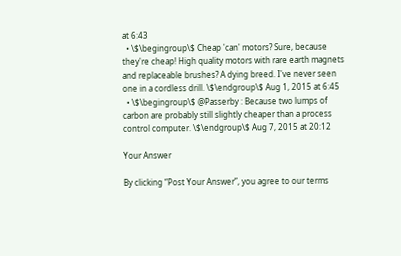at 6:43
  • \$\begingroup\$ Cheap 'can' motors? Sure, because they're cheap! High quality motors with rare earth magnets and replaceable brushes? A dying breed. I've never seen one in a cordless drill. \$\endgroup\$ Aug 1, 2015 at 6:45
  • \$\begingroup\$ @Passerby : Because two lumps of carbon are probably still slightly cheaper than a process control computer. \$\endgroup\$ Aug 7, 2015 at 20:12

Your Answer

By clicking “Post Your Answer”, you agree to our terms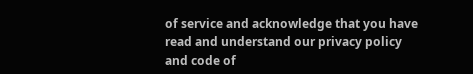of service and acknowledge that you have read and understand our privacy policy and code of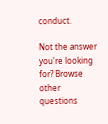conduct.

Not the answer you're looking for? Browse other questions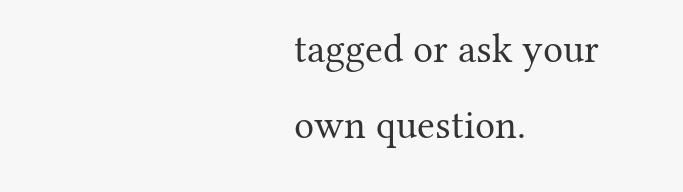tagged or ask your own question.